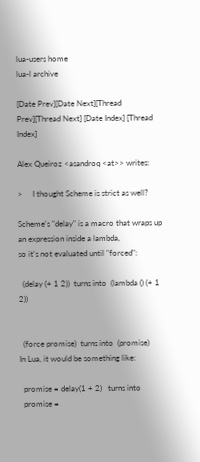lua-users home
lua-l archive

[Date Prev][Date Next][Thread Prev][Thread Next] [Date Index] [Thread Index]

Alex Queiroz <asandroq <at>> writes:

>     I thought Scheme is strict as well?

Scheme's "delay" is a macro that wraps up an expression inside a lambda,
so it's not evaluated until "forced":

  (delay (+ 1 2))  turns into  (lambda () (+ 1 2))


  (force promise)  turns into  (promise)
In Lua, it would be something like:

  promise = delay(1 + 2)   turns into
  promise =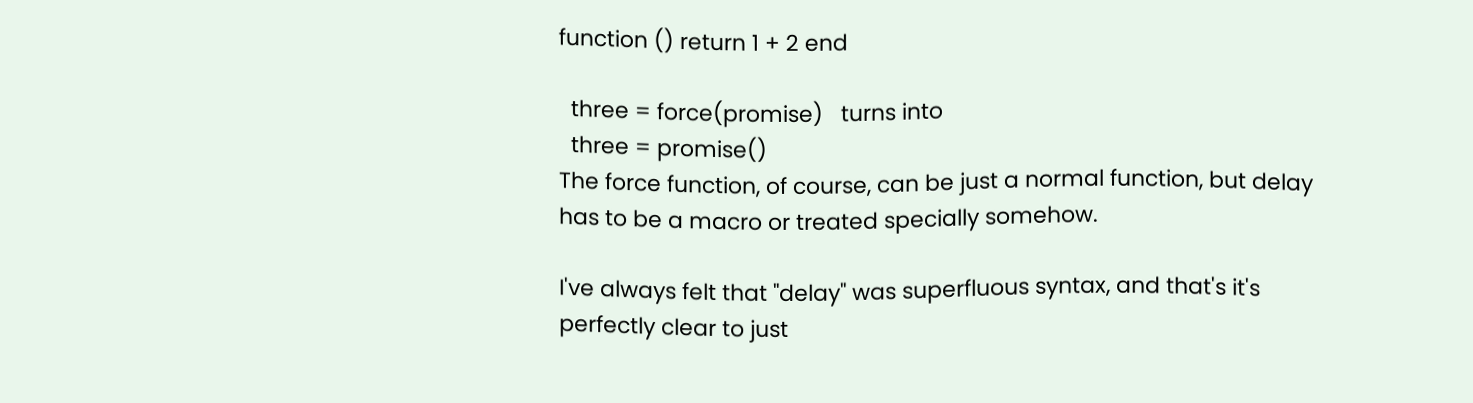function () return 1 + 2 end

  three = force(promise)   turns into
  three = promise()
The force function, of course, can be just a normal function, but delay
has to be a macro or treated specially somehow.

I've always felt that "delay" was superfluous syntax, and that's it's
perfectly clear to just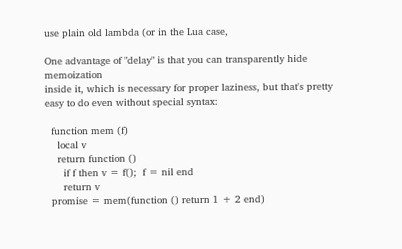use plain old lambda (or in the Lua case,

One advantage of "delay" is that you can transparently hide memoization
inside it, which is necessary for proper laziness, but that's pretty
easy to do even without special syntax:

  function mem (f)
    local v
    return function ()
      if f then v = f();  f = nil end
      return v
  promise = mem(function () return 1 + 2 end)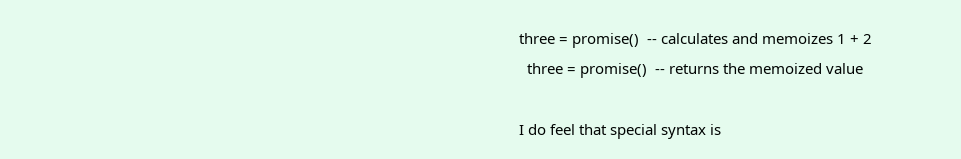three = promise()  -- calculates and memoizes 1 + 2
  three = promise()  -- returns the memoized value

I do feel that special syntax is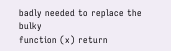badly needed to replace the bulky
function (x) return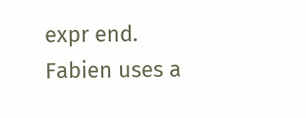expr end.  Fabien uses a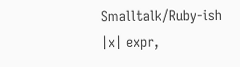Smalltalk/Ruby-ish
|x| expr,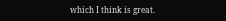which I think is great.